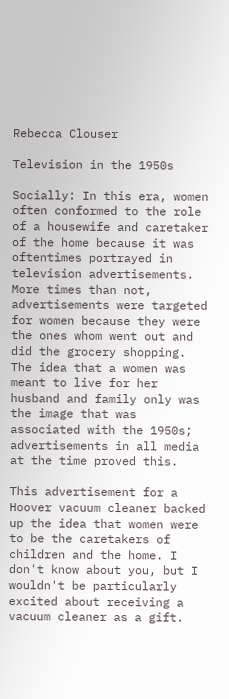Rebecca Clouser

Television in the 1950s

Socially: In this era, women often conformed to the role of a housewife and caretaker of the home because it was oftentimes portrayed in television advertisements. More times than not, advertisements were targeted for women because they were the ones whom went out and did the grocery shopping. The idea that a women was meant to live for her husband and family only was the image that was associated with the 1950s; advertisements in all media at the time proved this.

This advertisement for a Hoover vacuum cleaner backed up the idea that women were to be the caretakers of children and the home. I don't know about you, but I wouldn't be particularly excited about receiving a vacuum cleaner as a gift.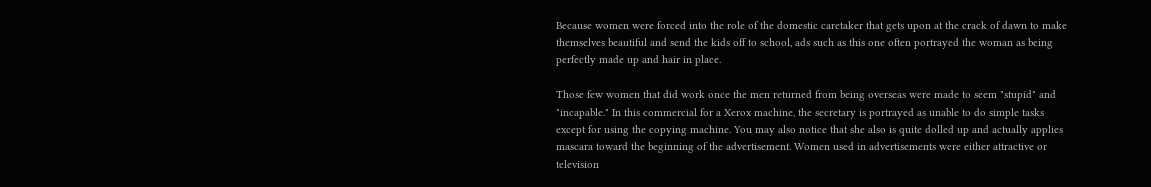Because women were forced into the role of the domestic caretaker that gets upon at the crack of dawn to make themselves beautiful and send the kids off to school, ads such as this one often portrayed the woman as being perfectly made up and hair in place.

Those few women that did work once the men returned from being overseas were made to seem "stupid" and "incapable." In this commercial for a Xerox machine, the secretary is portrayed as unable to do simple tasks except for using the copying machine. You may also notice that she also is quite dolled up and actually applies mascara toward the beginning of the advertisement. Women used in advertisements were either attractive or television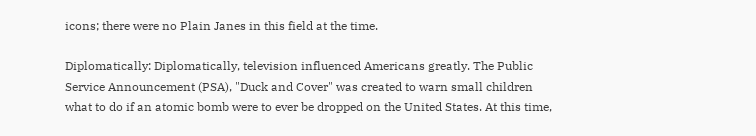icons; there were no Plain Janes in this field at the time.

Diplomatically: Diplomatically, television influenced Americans greatly. The Public Service Announcement (PSA), "Duck and Cover" was created to warn small children what to do if an atomic bomb were to ever be dropped on the United States. At this time,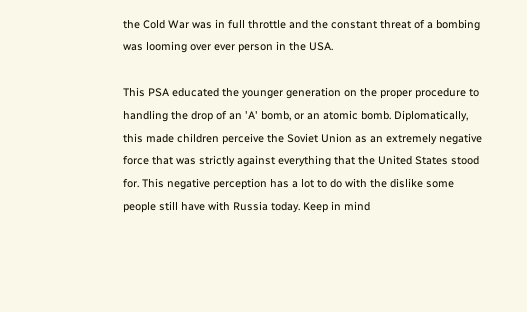the Cold War was in full throttle and the constant threat of a bombing was looming over ever person in the USA.

This PSA educated the younger generation on the proper procedure to handling the drop of an 'A' bomb, or an atomic bomb. Diplomatically, this made children perceive the Soviet Union as an extremely negative force that was strictly against everything that the United States stood for. This negative perception has a lot to do with the dislike some people still have with Russia today. Keep in mind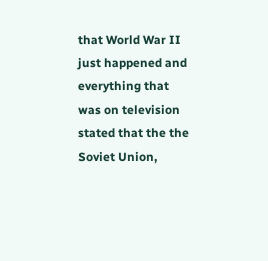that World War II just happened and everything that was on television stated that the the Soviet Union,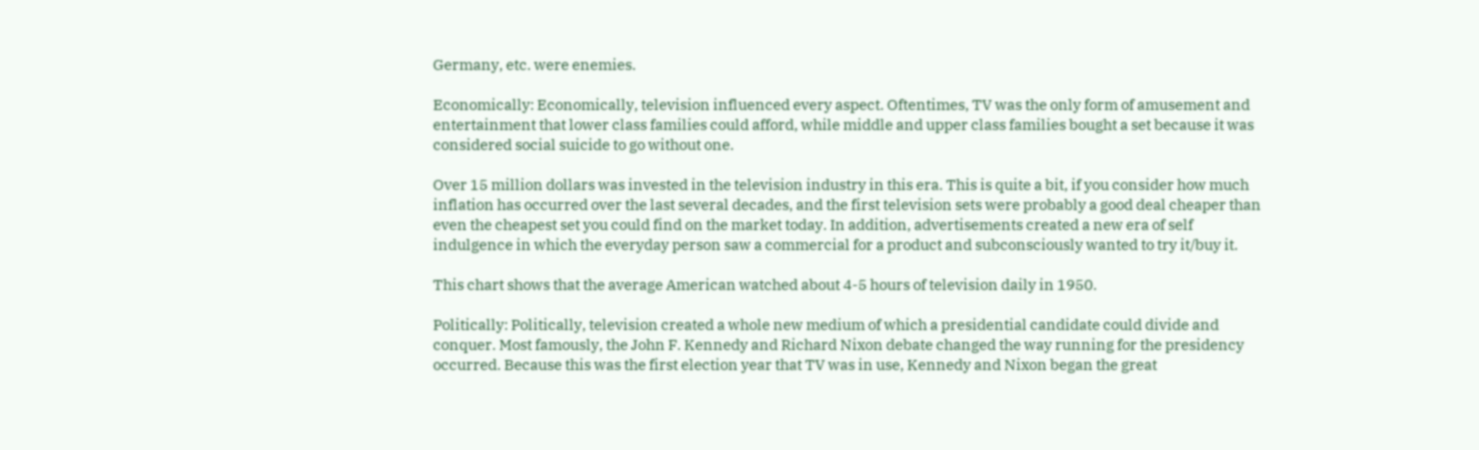Germany, etc. were enemies.

Economically: Economically, television influenced every aspect. Oftentimes, TV was the only form of amusement and entertainment that lower class families could afford, while middle and upper class families bought a set because it was considered social suicide to go without one.

Over 15 million dollars was invested in the television industry in this era. This is quite a bit, if you consider how much inflation has occurred over the last several decades, and the first television sets were probably a good deal cheaper than even the cheapest set you could find on the market today. In addition, advertisements created a new era of self indulgence in which the everyday person saw a commercial for a product and subconsciously wanted to try it/buy it.

This chart shows that the average American watched about 4-5 hours of television daily in 1950.

Politically: Politically, television created a whole new medium of which a presidential candidate could divide and conquer. Most famously, the John F. Kennedy and Richard Nixon debate changed the way running for the presidency occurred. Because this was the first election year that TV was in use, Kennedy and Nixon began the great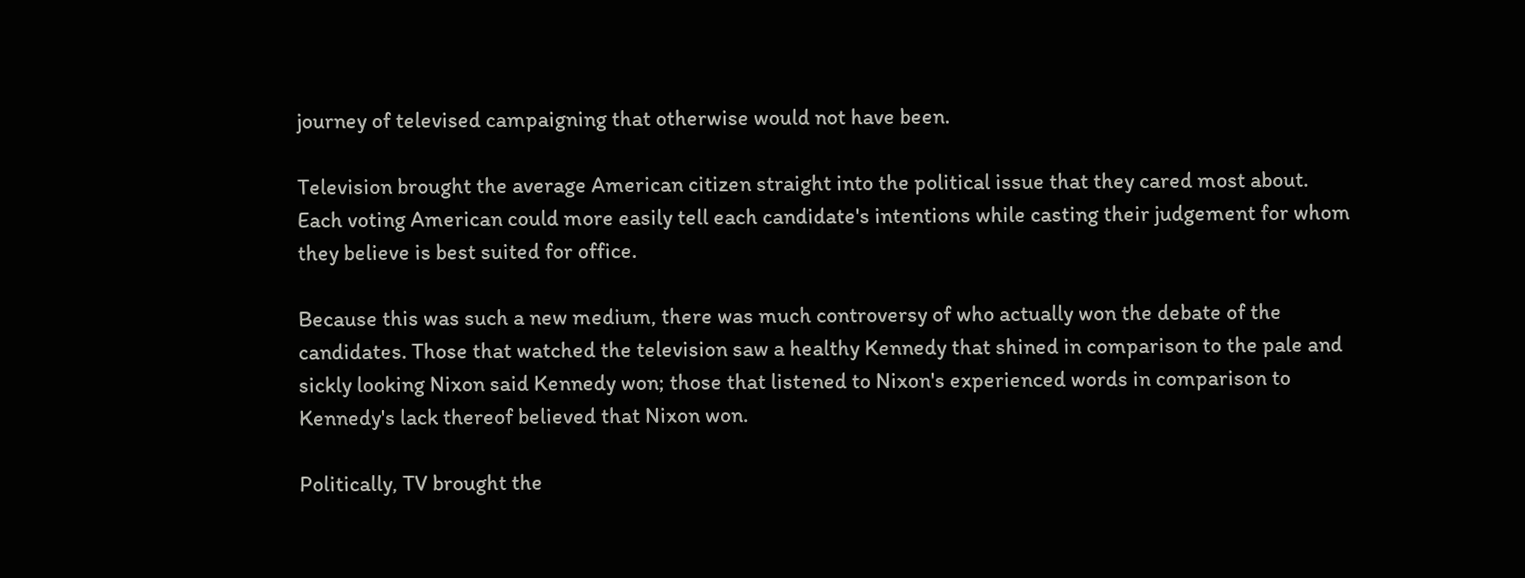journey of televised campaigning that otherwise would not have been.

Television brought the average American citizen straight into the political issue that they cared most about. Each voting American could more easily tell each candidate's intentions while casting their judgement for whom they believe is best suited for office.

Because this was such a new medium, there was much controversy of who actually won the debate of the candidates. Those that watched the television saw a healthy Kennedy that shined in comparison to the pale and sickly looking Nixon said Kennedy won; those that listened to Nixon's experienced words in comparison to Kennedy's lack thereof believed that Nixon won.

Politically, TV brought the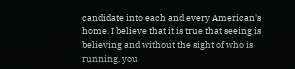candidate into each and every American's home. I believe that it is true that seeing is believing and without the sight of who is running, you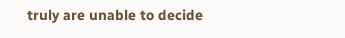truly are unable to decide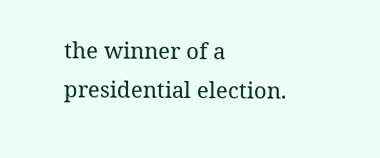the winner of a presidential election.